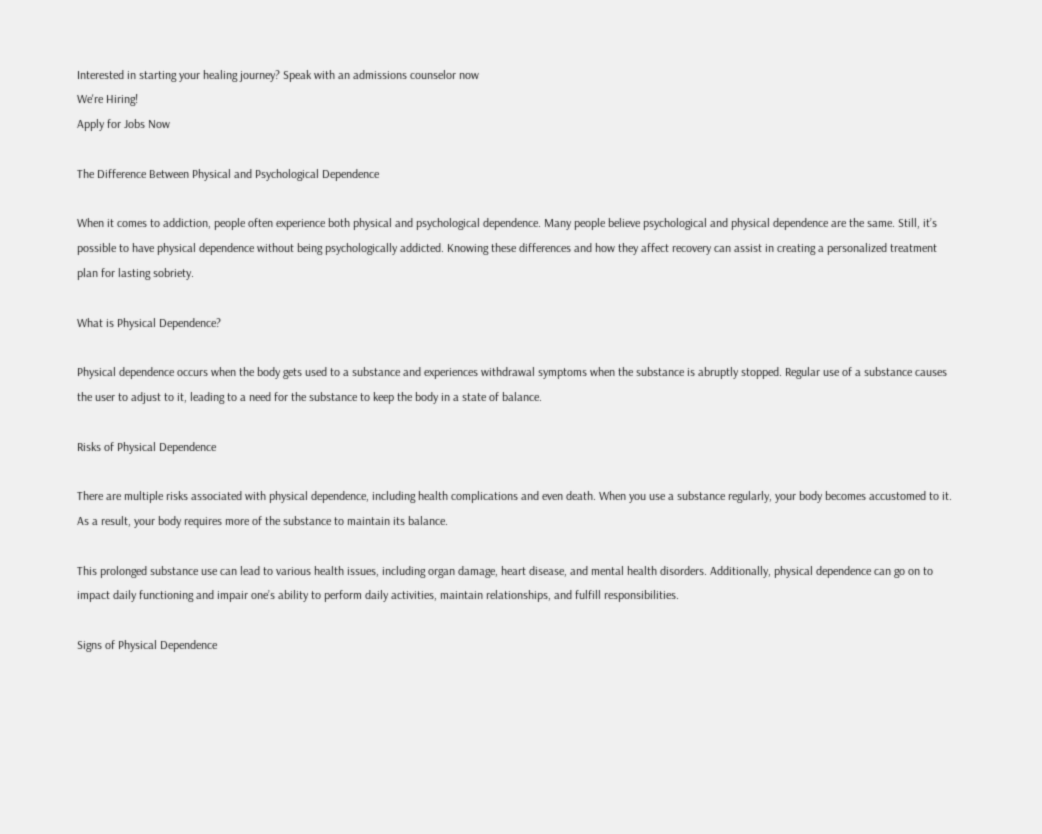Interested in starting your healing journey? Speak with an admissions counselor now
We're Hiring!
Apply for Jobs Now

The Difference Between Physical and Psychological Dependence

When it comes to addiction, people often experience both physical and psychological dependence. Many people believe psychological and physical dependence are the same. Still, it’s possible to have physical dependence without being psychologically addicted. Knowing these differences and how they affect recovery can assist in creating a personalized treatment plan for lasting sobriety.

What is Physical Dependence?

Physical dependence occurs when the body gets used to a substance and experiences withdrawal symptoms when the substance is abruptly stopped. Regular use of a substance causes the user to adjust to it, leading to a need for the substance to keep the body in a state of balance.

Risks of Physical Dependence

There are multiple risks associated with physical dependence, including health complications and even death. When you use a substance regularly, your body becomes accustomed to it. As a result, your body requires more of the substance to maintain its balance.

This prolonged substance use can lead to various health issues, including organ damage, heart disease, and mental health disorders. Additionally, physical dependence can go on to impact daily functioning and impair one’s ability to perform daily activities, maintain relationships, and fulfill responsibilities.

Signs of Physical Dependence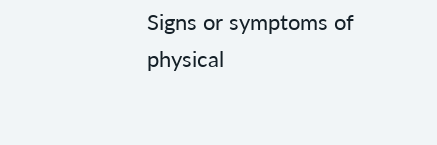Signs or symptoms of physical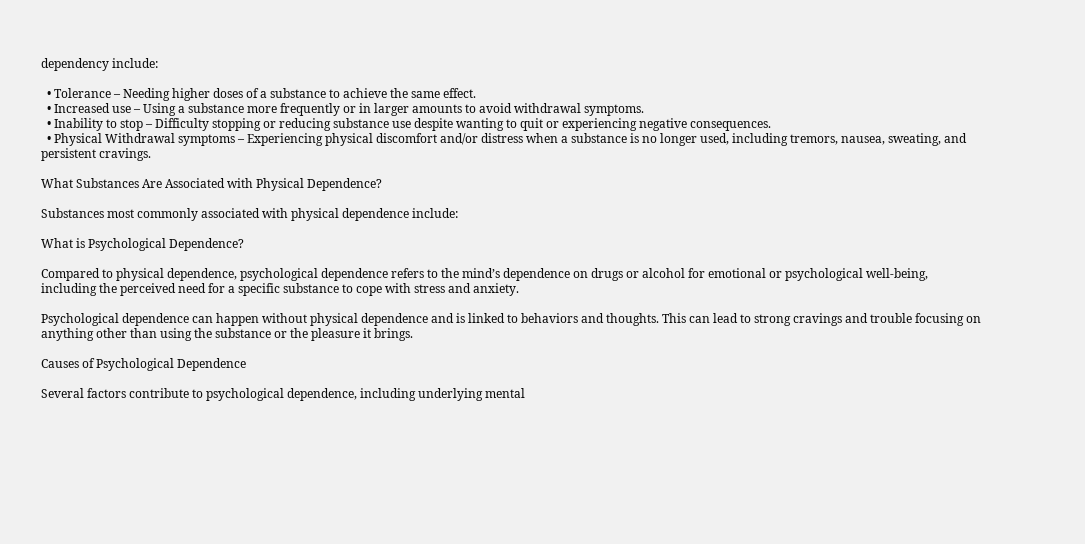dependency include:

  • Tolerance – Needing higher doses of a substance to achieve the same effect.
  • Increased use – Using a substance more frequently or in larger amounts to avoid withdrawal symptoms.
  • Inability to stop – Difficulty stopping or reducing substance use despite wanting to quit or experiencing negative consequences.
  • Physical Withdrawal symptoms – Experiencing physical discomfort and/or distress when a substance is no longer used, including tremors, nausea, sweating, and persistent cravings.

What Substances Are Associated with Physical Dependence?

Substances most commonly associated with physical dependence include:

What is Psychological Dependence?

Compared to physical dependence, psychological dependence refers to the mind’s dependence on drugs or alcohol for emotional or psychological well-being, including the perceived need for a specific substance to cope with stress and anxiety.

Psychological dependence can happen without physical dependence and is linked to behaviors and thoughts. This can lead to strong cravings and trouble focusing on anything other than using the substance or the pleasure it brings.

Causes of Psychological Dependence

Several factors contribute to psychological dependence, including underlying mental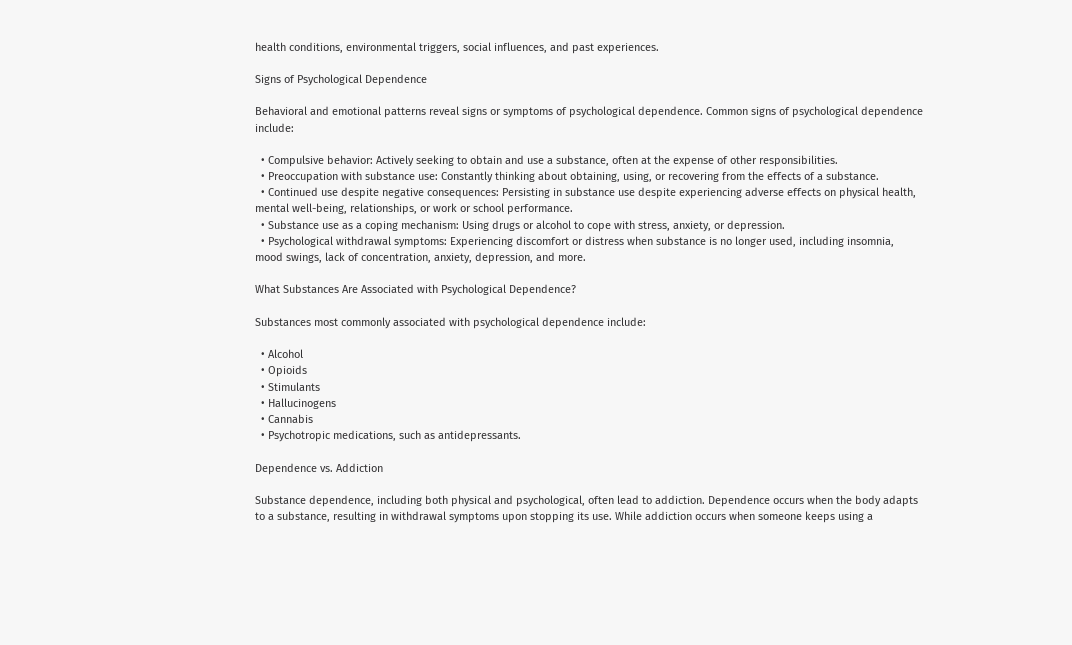health conditions, environmental triggers, social influences, and past experiences.

Signs of Psychological Dependence

Behavioral and emotional patterns reveal signs or symptoms of psychological dependence. Common signs of psychological dependence include:

  • Compulsive behavior: Actively seeking to obtain and use a substance, often at the expense of other responsibilities.
  • Preoccupation with substance use: Constantly thinking about obtaining, using, or recovering from the effects of a substance.
  • Continued use despite negative consequences: Persisting in substance use despite experiencing adverse effects on physical health, mental well-being, relationships, or work or school performance.
  • Substance use as a coping mechanism: Using drugs or alcohol to cope with stress, anxiety, or depression.
  • Psychological withdrawal symptoms: Experiencing discomfort or distress when substance is no longer used, including insomnia, mood swings, lack of concentration, anxiety, depression, and more.

What Substances Are Associated with Psychological Dependence?

Substances most commonly associated with psychological dependence include:

  • Alcohol
  • Opioids
  • Stimulants
  • Hallucinogens
  • Cannabis
  • Psychotropic medications, such as antidepressants.

Dependence vs. Addiction

Substance dependence, including both physical and psychological, often lead to addiction. Dependence occurs when the body adapts to a substance, resulting in withdrawal symptoms upon stopping its use. While addiction occurs when someone keeps using a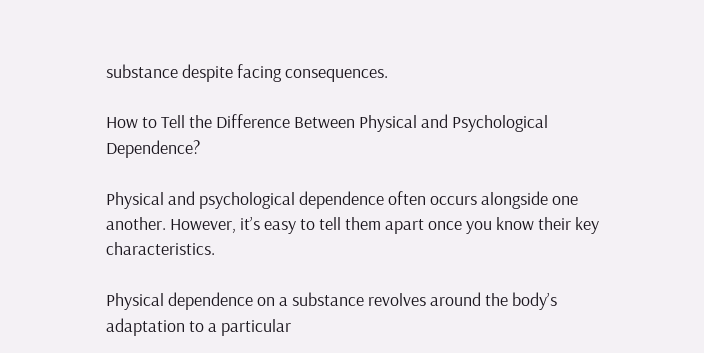substance despite facing consequences.

How to Tell the Difference Between Physical and Psychological Dependence?

Physical and psychological dependence often occurs alongside one another. However, it’s easy to tell them apart once you know their key characteristics.

Physical dependence on a substance revolves around the body’s adaptation to a particular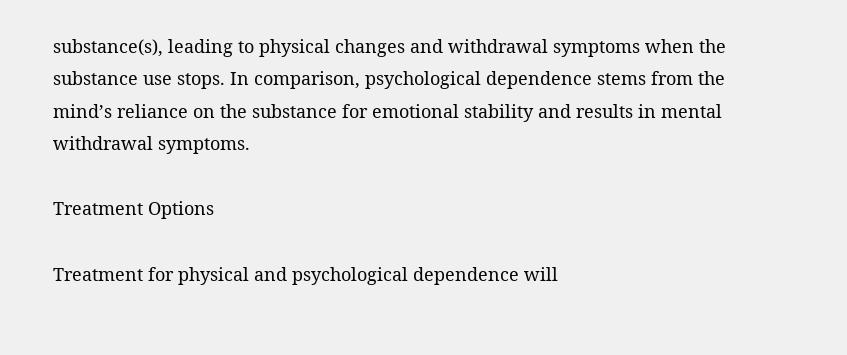substance(s), leading to physical changes and withdrawal symptoms when the substance use stops. In comparison, psychological dependence stems from the mind’s reliance on the substance for emotional stability and results in mental withdrawal symptoms.

Treatment Options

Treatment for physical and psychological dependence will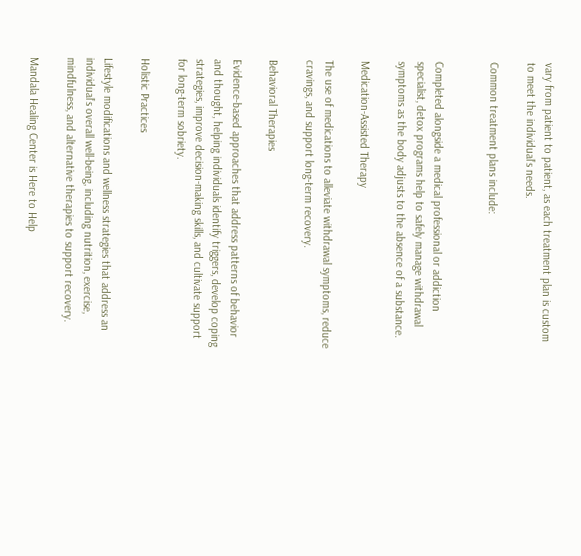vary from patient to patient, as each treatment plan is custom to meet the individual’s needs.

Common treatment plans include:


Completed alongside a medical professional or addiction specialist, detox programs help to safely manage withdrawal symptoms as the body adjusts to the absence of a substance.

Medication-Assisted Therapy

The use of medications to alleviate withdrawal symptoms, reduce cravings, and support long-term recovery.

Behavioral Therapies

Evidence-based approaches that address patterns of behavior and thought, helping individuals identify triggers, develop coping strategies, improve decision-making skills, and cultivate support for long-term sobriety.

Holistic Practices

Lifestyle modifications and wellness strategies that address an individual’s overall well-being, including nutrition, exercise, mindfulness, and alternative therapies to support recovery.

Mandala Healing Center is Here to Help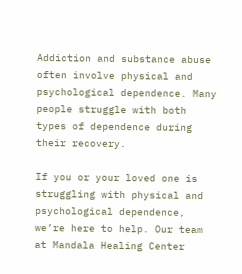Addiction and substance abuse often involve physical and psychological dependence. Many people struggle with both types of dependence during their recovery.

If you or your loved one is struggling with physical and psychological dependence, we’re here to help. Our team at Mandala Healing Center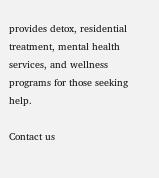provides detox, residential treatment, mental health services, and wellness programs for those seeking help.

Contact us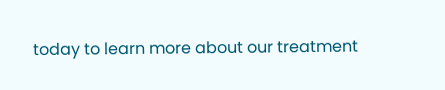today to learn more about our treatment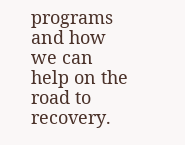programs and how we can help on the road to recovery.